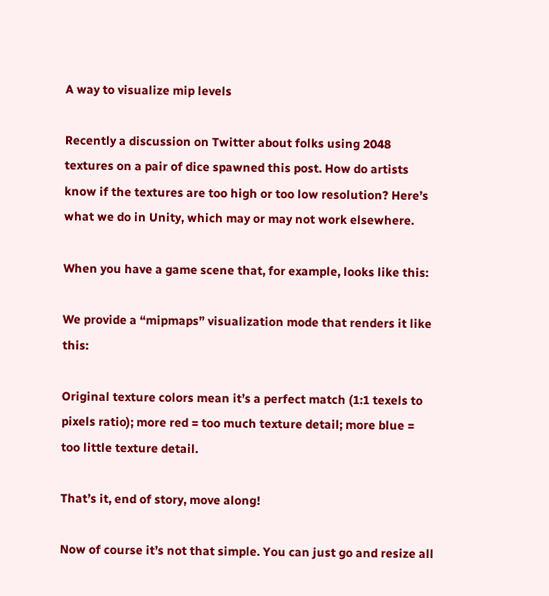A way to visualize mip levels

Recently a discussion on Twitter about folks using 2048 textures on a pair of dice spawned this post. How do artists know if the textures are too high or too low resolution? Here’s what we do in Unity, which may or may not work elsewhere.

When you have a game scene that, for example, looks like this:

We provide a “mipmaps” visualization mode that renders it like this:

Original texture colors mean it’s a perfect match (1:1 texels to pixels ratio); more red = too much texture detail; more blue = too little texture detail.

That’s it, end of story, move along!

Now of course it’s not that simple. You can just go and resize all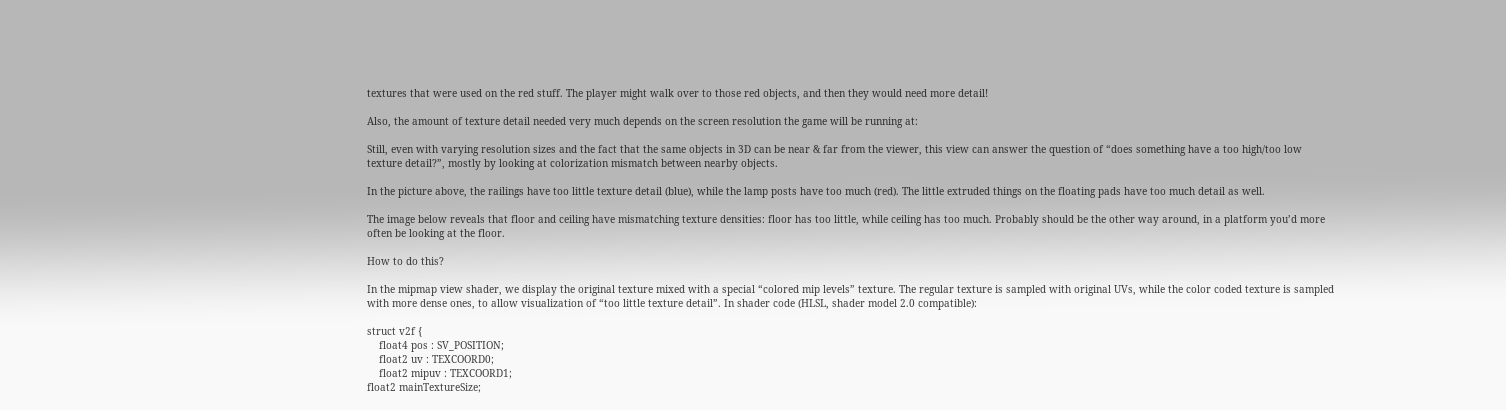textures that were used on the red stuff. The player might walk over to those red objects, and then they would need more detail!

Also, the amount of texture detail needed very much depends on the screen resolution the game will be running at:

Still, even with varying resolution sizes and the fact that the same objects in 3D can be near & far from the viewer, this view can answer the question of “does something have a too high/too low texture detail?”, mostly by looking at colorization mismatch between nearby objects.

In the picture above, the railings have too little texture detail (blue), while the lamp posts have too much (red). The little extruded things on the floating pads have too much detail as well.

The image below reveals that floor and ceiling have mismatching texture densities: floor has too little, while ceiling has too much. Probably should be the other way around, in a platform you’d more often be looking at the floor.

How to do this?

In the mipmap view shader, we display the original texture mixed with a special “colored mip levels” texture. The regular texture is sampled with original UVs, while the color coded texture is sampled with more dense ones, to allow visualization of “too little texture detail”. In shader code (HLSL, shader model 2.0 compatible):

struct v2f {
    float4 pos : SV_POSITION;
    float2 uv : TEXCOORD0;
    float2 mipuv : TEXCOORD1;
float2 mainTextureSize;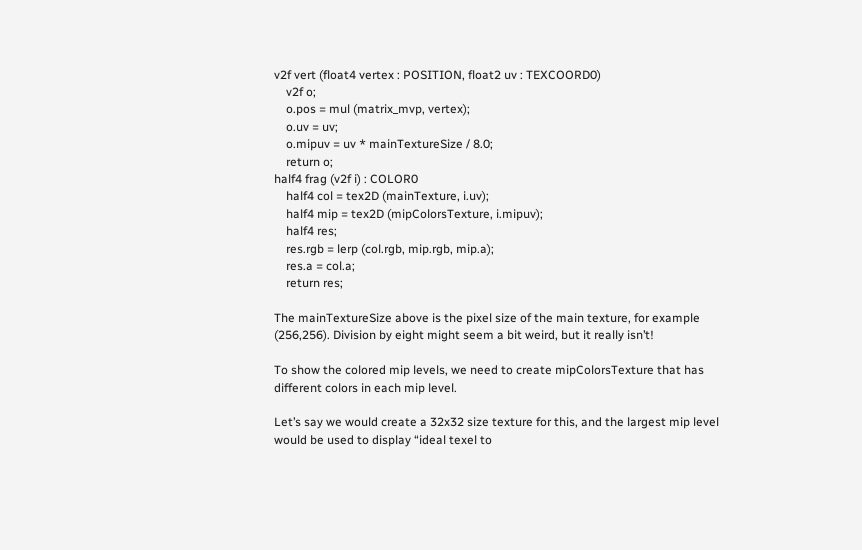v2f vert (float4 vertex : POSITION, float2 uv : TEXCOORD0)
    v2f o;
    o.pos = mul (matrix_mvp, vertex);
    o.uv = uv;
    o.mipuv = uv * mainTextureSize / 8.0;
    return o;
half4 frag (v2f i) : COLOR0
    half4 col = tex2D (mainTexture, i.uv);
    half4 mip = tex2D (mipColorsTexture, i.mipuv);
    half4 res;
    res.rgb = lerp (col.rgb, mip.rgb, mip.a);
    res.a = col.a;
    return res;

The mainTextureSize above is the pixel size of the main texture, for example (256,256). Division by eight might seem a bit weird, but it really isn’t!

To show the colored mip levels, we need to create mipColorsTexture that has different colors in each mip level.

Let’s say we would create a 32x32 size texture for this, and the largest mip level would be used to display “ideal texel to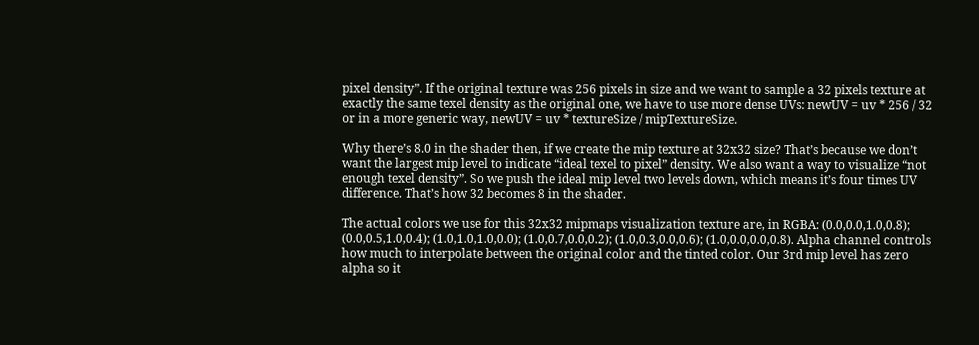pixel density”. If the original texture was 256 pixels in size and we want to sample a 32 pixels texture at exactly the same texel density as the original one, we have to use more dense UVs: newUV = uv * 256 / 32 or in a more generic way, newUV = uv * textureSize / mipTextureSize.

Why there’s 8.0 in the shader then, if we create the mip texture at 32x32 size? That’s because we don’t want the largest mip level to indicate “ideal texel to pixel” density. We also want a way to visualize “not enough texel density”. So we push the ideal mip level two levels down, which means it’s four times UV difference. That’s how 32 becomes 8 in the shader.

The actual colors we use for this 32x32 mipmaps visualization texture are, in RGBA: (0.0,0.0,1.0,0.8); (0.0,0.5,1.0,0.4); (1.0,1.0,1.0,0.0); (1.0,0.7,0.0,0.2); (1.0,0.3,0.0,0.6); (1.0,0.0,0.0,0.8). Alpha channel controls how much to interpolate between the original color and the tinted color. Our 3rd mip level has zero alpha so it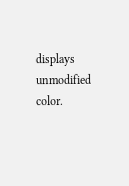displays unmodified color.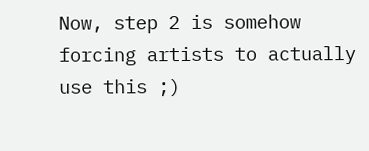Now, step 2 is somehow forcing artists to actually use this ;)